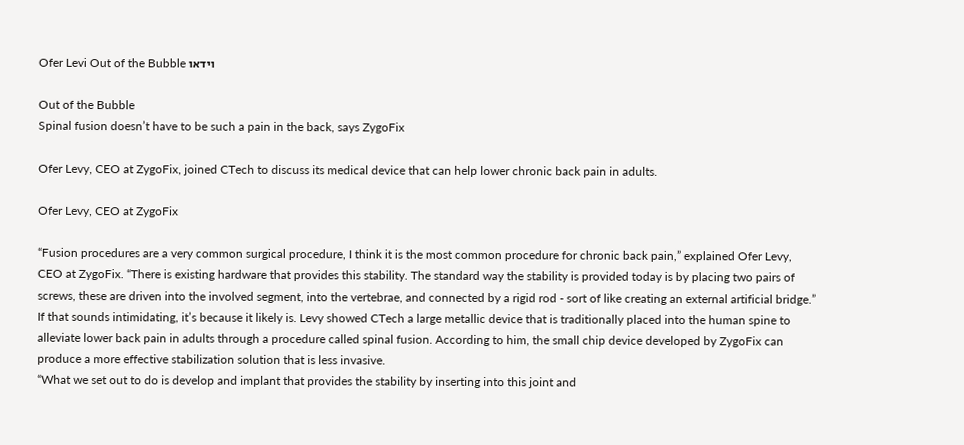Ofer Levi Out of the Bubble וידאו

Out of the Bubble
Spinal fusion doesn’t have to be such a pain in the back, says ZygoFix

Ofer Levy, CEO at ZygoFix, joined CTech to discuss its medical device that can help lower chronic back pain in adults.

Ofer Levy, CEO at ZygoFix

“Fusion procedures are a very common surgical procedure, I think it is the most common procedure for chronic back pain,” explained Ofer Levy, CEO at ZygoFix. “There is existing hardware that provides this stability. The standard way the stability is provided today is by placing two pairs of screws, these are driven into the involved segment, into the vertebrae, and connected by a rigid rod - sort of like creating an external artificial bridge.”
If that sounds intimidating, it’s because it likely is. Levy showed CTech a large metallic device that is traditionally placed into the human spine to alleviate lower back pain in adults through a procedure called spinal fusion. According to him, the small chip device developed by ZygoFix can produce a more effective stabilization solution that is less invasive.
“What we set out to do is develop and implant that provides the stability by inserting into this joint and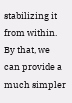stabilizing it from within. By that, we can provide a much simpler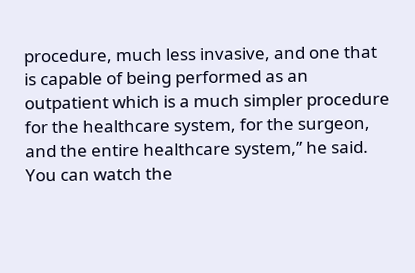procedure, much less invasive, and one that is capable of being performed as an outpatient which is a much simpler procedure for the healthcare system, for the surgeon, and the entire healthcare system,” he said.
You can watch the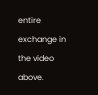entire exchange in the video above.